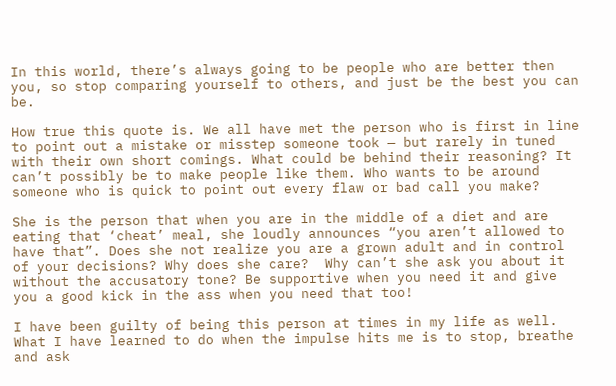In this world, there’s always going to be people who are better then you, so stop comparing yourself to others, and just be the best you can be.

How true this quote is. We all have met the person who is first in line to point out a mistake or misstep someone took — but rarely in tuned with their own short comings. What could be behind their reasoning? It can’t possibly be to make people like them. Who wants to be around someone who is quick to point out every flaw or bad call you make?

She is the person that when you are in the middle of a diet and are eating that ‘cheat’ meal, she loudly announces “you aren’t allowed to have that”. Does she not realize you are a grown adult and in control of your decisions? Why does she care?  Why can’t she ask you about it without the accusatory tone? Be supportive when you need it and give you a good kick in the ass when you need that too!

I have been guilty of being this person at times in my life as well. What I have learned to do when the impulse hits me is to stop, breathe and ask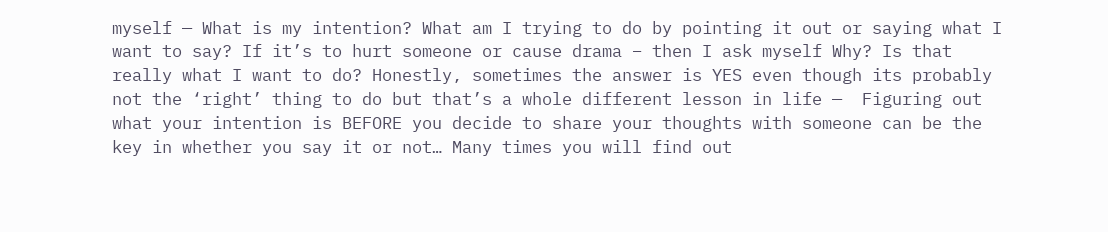myself — What is my intention? What am I trying to do by pointing it out or saying what I want to say? If it’s to hurt someone or cause drama – then I ask myself Why? Is that really what I want to do? Honestly, sometimes the answer is YES even though its probably not the ‘right’ thing to do but that’s a whole different lesson in life —  Figuring out what your intention is BEFORE you decide to share your thoughts with someone can be the key in whether you say it or not… Many times you will find out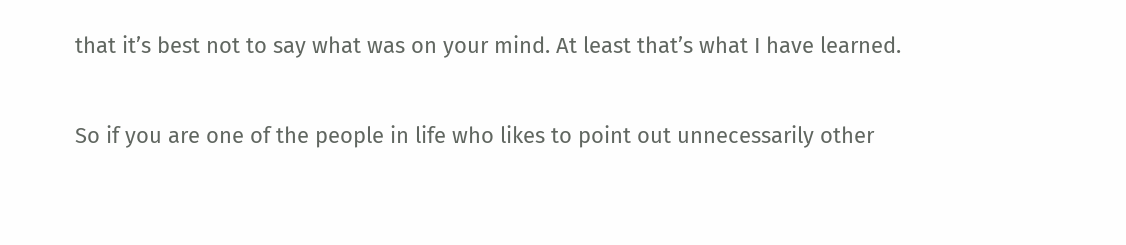that it’s best not to say what was on your mind. At least that’s what I have learned.

So if you are one of the people in life who likes to point out unnecessarily other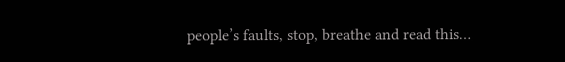people’s faults, stop, breathe and read this…